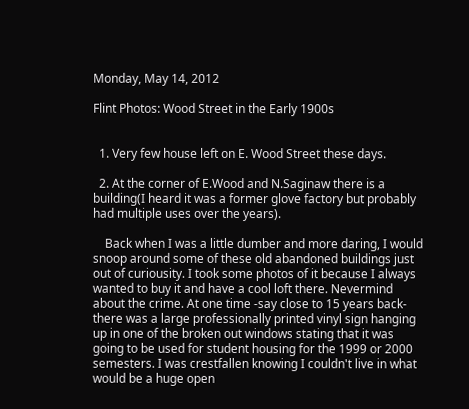Monday, May 14, 2012

Flint Photos: Wood Street in the Early 1900s


  1. Very few house left on E. Wood Street these days.

  2. At the corner of E.Wood and N.Saginaw there is a building(I heard it was a former glove factory but probably had multiple uses over the years).

    Back when I was a little dumber and more daring, I would snoop around some of these old abandoned buildings just out of curiousity. I took some photos of it because I always wanted to buy it and have a cool loft there. Nevermind about the crime. At one time -say close to 15 years back- there was a large professionally printed vinyl sign hanging up in one of the broken out windows stating that it was going to be used for student housing for the 1999 or 2000 semesters. I was crestfallen knowing I couldn't live in what would be a huge open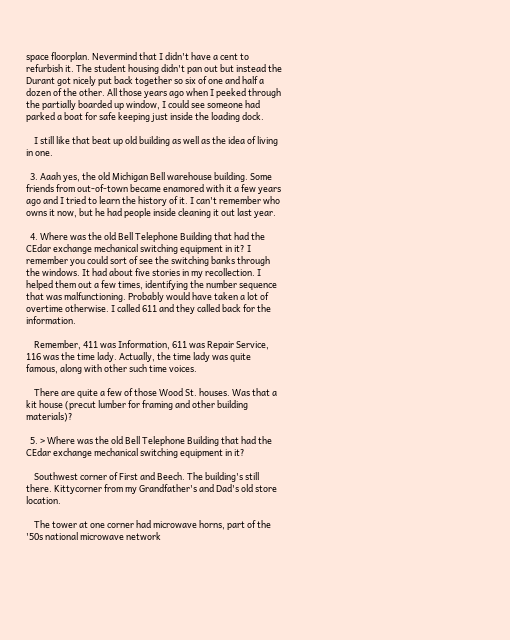space floorplan. Nevermind that I didn't have a cent to refurbish it. The student housing didn't pan out but instead the Durant got nicely put back together so six of one and half a dozen of the other. All those years ago when I peeked through the partially boarded up window, I could see someone had parked a boat for safe keeping just inside the loading dock.

    I still like that beat up old building as well as the idea of living in one.

  3. Aaah yes, the old Michigan Bell warehouse building. Some friends from out-of-town became enamored with it a few years ago and I tried to learn the history of it. I can't remember who owns it now, but he had people inside cleaning it out last year.

  4. Where was the old Bell Telephone Building that had the CEdar exchange mechanical switching equipment in it? I remember you could sort of see the switching banks through the windows. It had about five stories in my recollection. I helped them out a few times, identifying the number sequence that was malfunctioning. Probably would have taken a lot of overtime otherwise. I called 611 and they called back for the information.

    Remember, 411 was Information, 611 was Repair Service, 116 was the time lady. Actually, the time lady was quite famous, along with other such time voices.

    There are quite a few of those Wood St. houses. Was that a kit house (precut lumber for framing and other building materials)?

  5. > Where was the old Bell Telephone Building that had the CEdar exchange mechanical switching equipment in it?

    Southwest corner of First and Beech. The building's still there. Kittycorner from my Grandfather's and Dad's old store location.

    The tower at one corner had microwave horns, part of the '50s national microwave network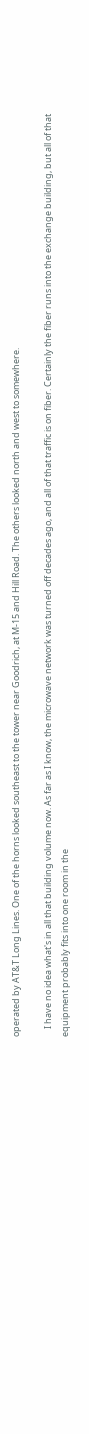operated by AT&T Long Lines. One of the horns looked southeast to the tower near Goodrich, at M-15 and Hill Road. The others looked north and west to somewhere.

    I have no idea what's in all that building volume now. As far as I know, the microwave network was turned off decades ago, and all of that traffic is on fiber. Certainly the fiber runs into the exchange building, but all of that equipment probably fits into one room in the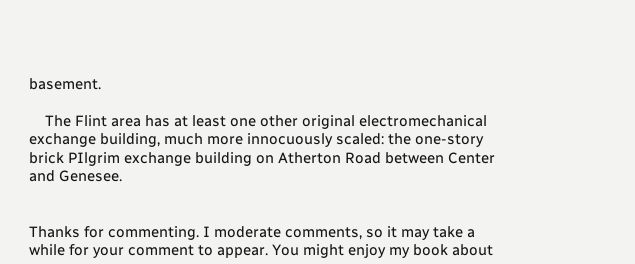basement.

    The Flint area has at least one other original electromechanical exchange building, much more innocuously scaled: the one-story brick PIlgrim exchange building on Atherton Road between Center and Genesee.


Thanks for commenting. I moderate comments, so it may take a while for your comment to appear. You might enjoy my book about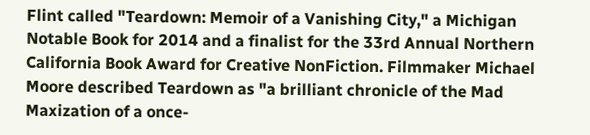Flint called "Teardown: Memoir of a Vanishing City," a Michigan Notable Book for 2014 and a finalist for the 33rd Annual Northern California Book Award for Creative NonFiction. Filmmaker Michael Moore described Teardown as "a brilliant chronicle of the Mad Maxization of a once-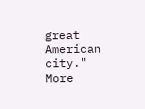great American city." More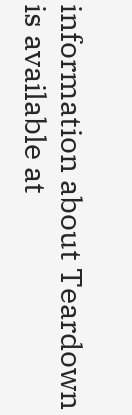information about Teardown is available at